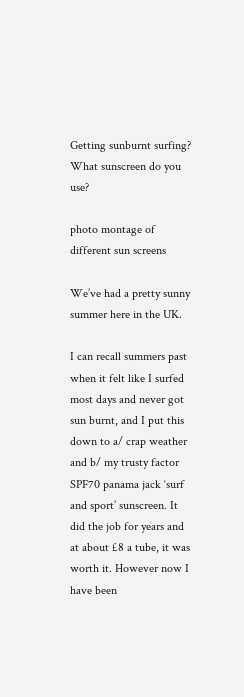Getting sunburnt surfing? What sunscreen do you use?

photo montage of different sun screens

We’ve had a pretty sunny summer here in the UK.

I can recall summers past when it felt like I surfed most days and never got sun burnt, and I put this down to a/ crap weather and b/ my trusty factor SPF70 panama jack ‘surf and sport’ sunscreen. It did the job for years and at about £8 a tube, it was worth it. However now I have been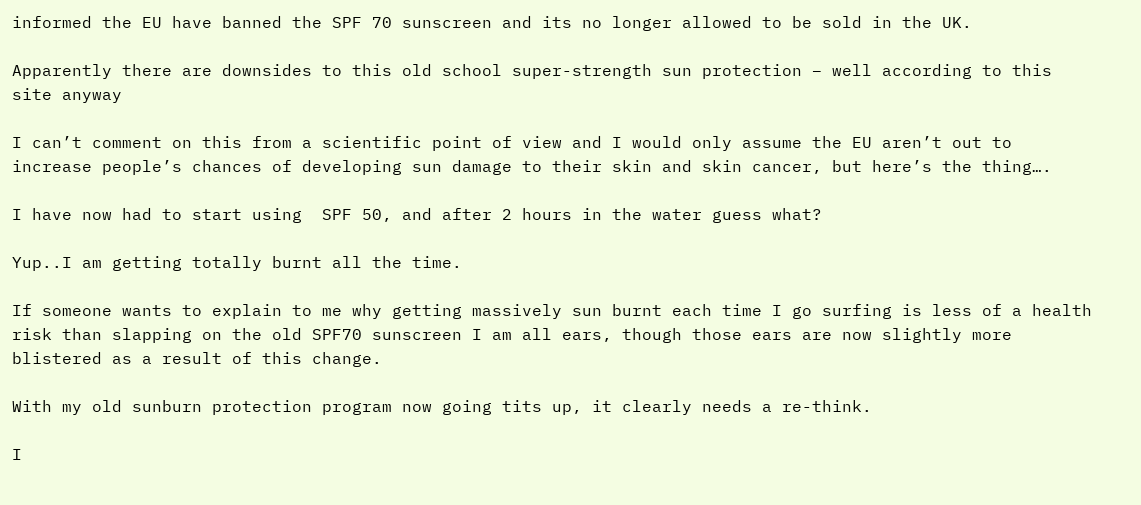informed the EU have banned the SPF 70 sunscreen and its no longer allowed to be sold in the UK.

Apparently there are downsides to this old school super-strength sun protection – well according to this site anyway

I can’t comment on this from a scientific point of view and I would only assume the EU aren’t out to increase people’s chances of developing sun damage to their skin and skin cancer, but here’s the thing….

I have now had to start using  SPF 50, and after 2 hours in the water guess what?

Yup..I am getting totally burnt all the time.

If someone wants to explain to me why getting massively sun burnt each time I go surfing is less of a health risk than slapping on the old SPF70 sunscreen I am all ears, though those ears are now slightly more blistered as a result of this change.

With my old sunburn protection program now going tits up, it clearly needs a re-think.

I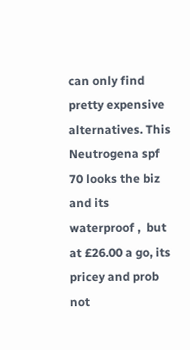can only find pretty expensive alternatives. This Neutrogena spf 70 looks the biz and its waterproof ,  but at £26.00 a go, its pricey and prob not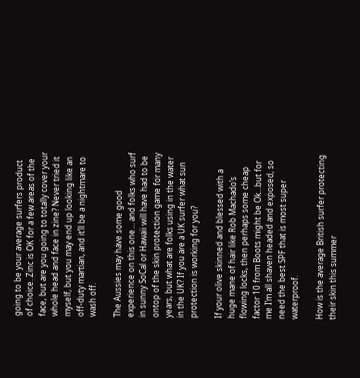going to be your average surfers product of choice. Zinc is OK for a few areas of the face, but are you going to totally cover your whole head and face in zine? Never tried it myself, but you may end up looking like an off-duty martian, and it’ll be a nightmare to wash off.

The Aussies may have some good experience on this one… and folks who surf in sunny SoCal or Hawaii will have had to be ontop of the skin protection game for many years, but what are folks using in the water in the UK? If you are a UK surfer what sun protection is working for you?

If your olive skinned and blessed with a huge mane of hair like Rob Machado’s flowing locks, then perhaps some cheap factor 10 from Boots might be Ok…but for me I’m all shaven headed and exposed, so need the best SPF that is most super waterproof.

How is the average British surfer protecting their skin this summer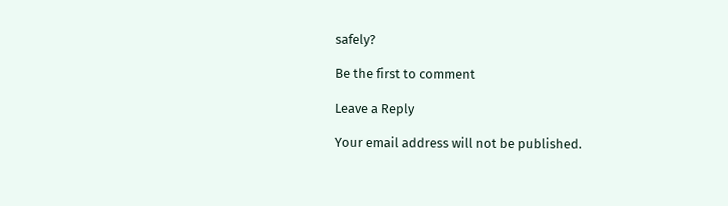safely?

Be the first to comment

Leave a Reply

Your email address will not be published.